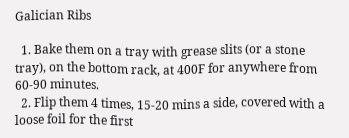Galician Ribs

  1. Bake them on a tray with grease slits (or a stone tray), on the bottom rack, at 400F for anywhere from 60-90 minutes.
  2. Flip them 4 times, 15-20 mins a side, covered with a loose foil for the first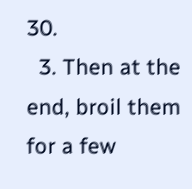30.
  3. Then at the end, broil them for a few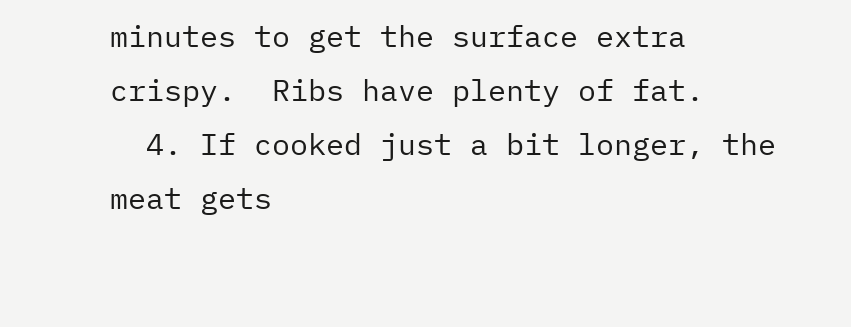minutes to get the surface extra crispy.  Ribs have plenty of fat.
  4. If cooked just a bit longer, the meat gets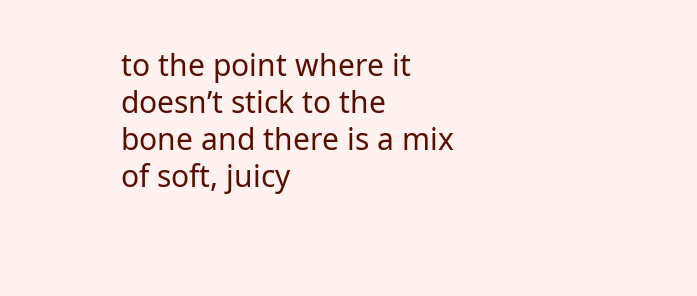to the point where it doesn’t stick to the bone and there is a mix of soft, juicy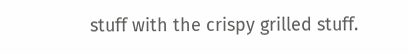stuff with the crispy grilled stuff.